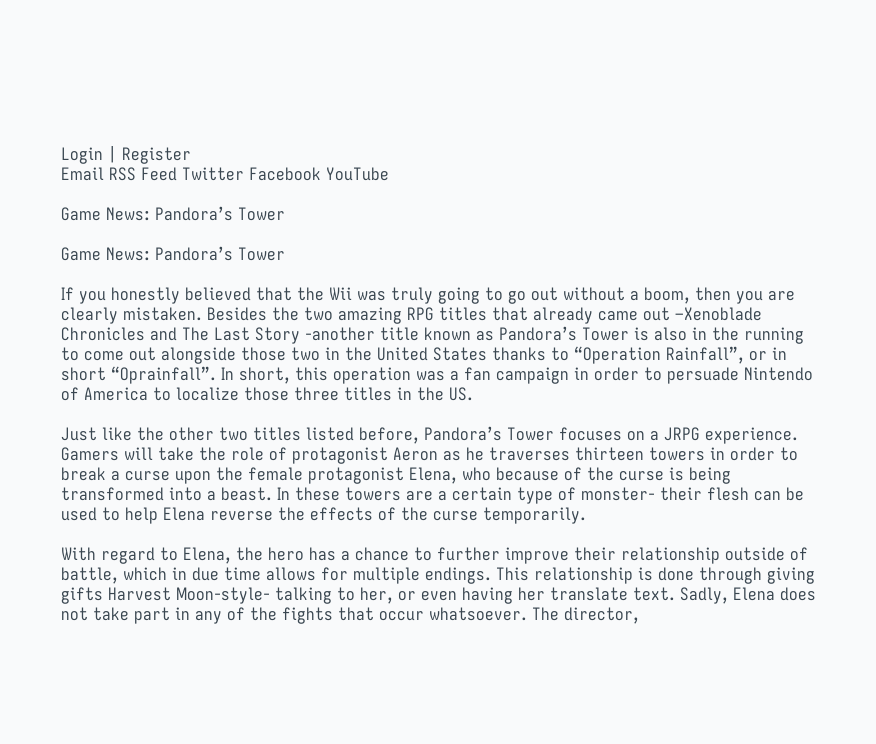Login | Register
Email RSS Feed Twitter Facebook YouTube

Game News: Pandora’s Tower

Game News: Pandora’s Tower

If you honestly believed that the Wii was truly going to go out without a boom, then you are clearly mistaken. Besides the two amazing RPG titles that already came out –Xenoblade Chronicles and The Last Story -another title known as Pandora’s Tower is also in the running to come out alongside those two in the United States thanks to “Operation Rainfall”, or in short “Oprainfall”. In short, this operation was a fan campaign in order to persuade Nintendo of America to localize those three titles in the US.

Just like the other two titles listed before, Pandora’s Tower focuses on a JRPG experience. Gamers will take the role of protagonist Aeron as he traverses thirteen towers in order to break a curse upon the female protagonist Elena, who because of the curse is being transformed into a beast. In these towers are a certain type of monster- their flesh can be used to help Elena reverse the effects of the curse temporarily.

With regard to Elena, the hero has a chance to further improve their relationship outside of battle, which in due time allows for multiple endings. This relationship is done through giving gifts Harvest Moon-style- talking to her, or even having her translate text. Sadly, Elena does not take part in any of the fights that occur whatsoever. The director,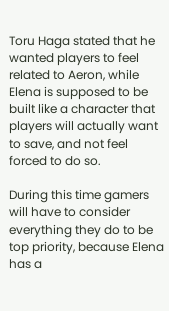Toru Haga stated that he wanted players to feel related to Aeron, while Elena is supposed to be built like a character that players will actually want to save, and not feel forced to do so.

During this time gamers will have to consider everything they do to be top priority, because Elena has a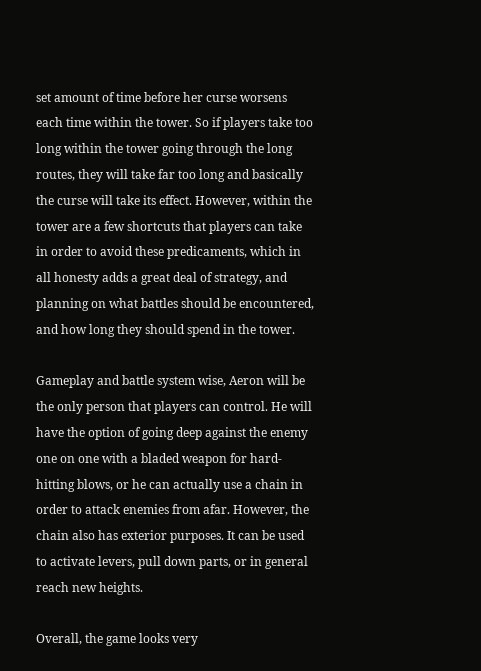set amount of time before her curse worsens each time within the tower. So if players take too long within the tower going through the long routes, they will take far too long and basically the curse will take its effect. However, within the tower are a few shortcuts that players can take in order to avoid these predicaments, which in all honesty adds a great deal of strategy, and planning on what battles should be encountered, and how long they should spend in the tower.

Gameplay and battle system wise, Aeron will be the only person that players can control. He will have the option of going deep against the enemy one on one with a bladed weapon for hard-hitting blows, or he can actually use a chain in order to attack enemies from afar. However, the chain also has exterior purposes. It can be used to activate levers, pull down parts, or in general reach new heights.

Overall, the game looks very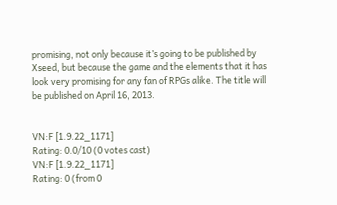promising, not only because it’s going to be published by Xseed, but because the game and the elements that it has look very promising for any fan of RPGs alike. The title will be published on April 16, 2013.


VN:F [1.9.22_1171]
Rating: 0.0/10 (0 votes cast)
VN:F [1.9.22_1171]
Rating: 0 (from 0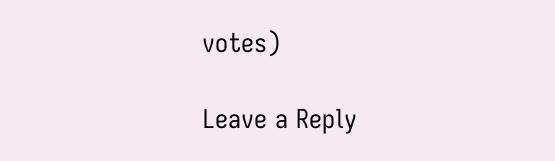votes)

Leave a Reply